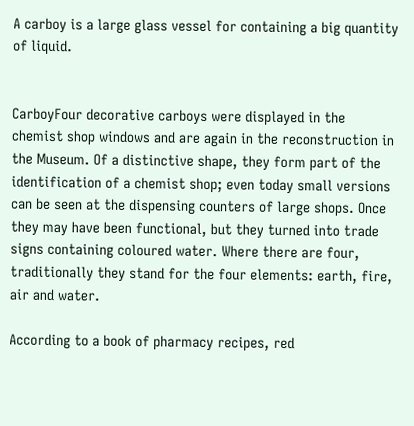A carboy is a large glass vessel for containing a big quantity of liquid.


CarboyFour decorative carboys were displayed in the chemist shop windows and are again in the reconstruction in the Museum. Of a distinctive shape, they form part of the identification of a chemist shop; even today small versions can be seen at the dispensing counters of large shops. Once they may have been functional, but they turned into trade signs containing coloured water. Where there are four, traditionally they stand for the four elements: earth, fire, air and water.

According to a book of pharmacy recipes, red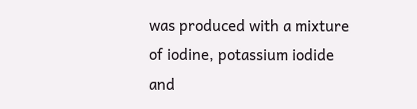was produced with a mixture of iodine, potassium iodide and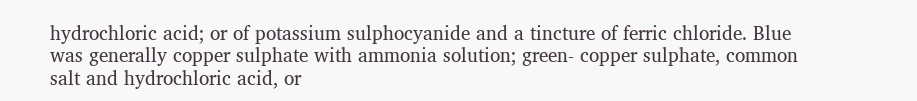hydrochloric acid; or of potassium sulphocyanide and a tincture of ferric chloride. Blue was generally copper sulphate with ammonia solution; green- copper sulphate, common salt and hydrochloric acid, or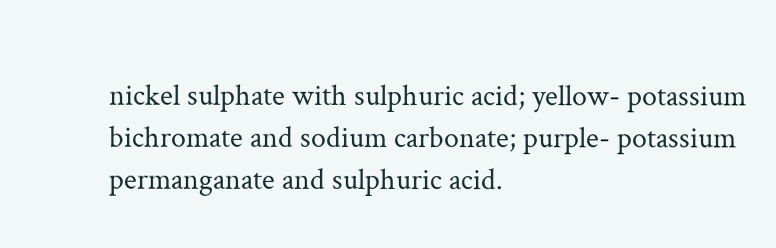nickel sulphate with sulphuric acid; yellow- potassium bichromate and sodium carbonate; purple- potassium permanganate and sulphuric acid.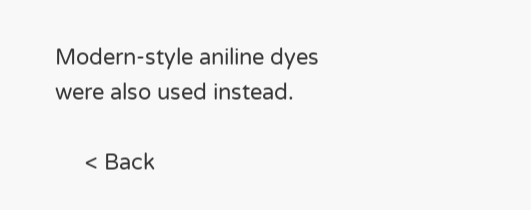Modern-style aniline dyes were also used instead.

     < Back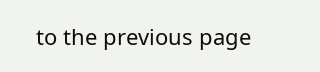to the previous page